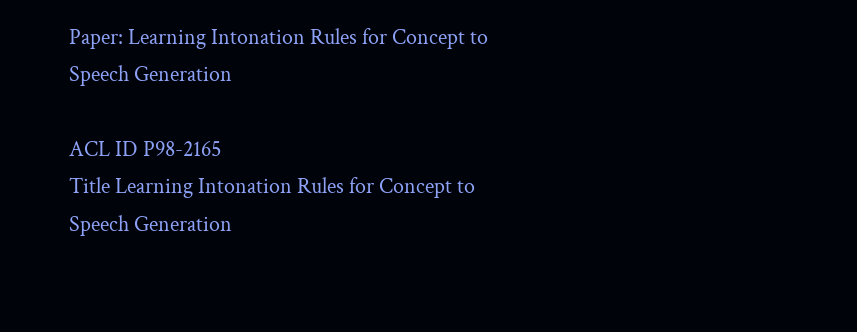Paper: Learning Intonation Rules for Concept to Speech Generation

ACL ID P98-2165
Title Learning Intonation Rules for Concept to Speech Generation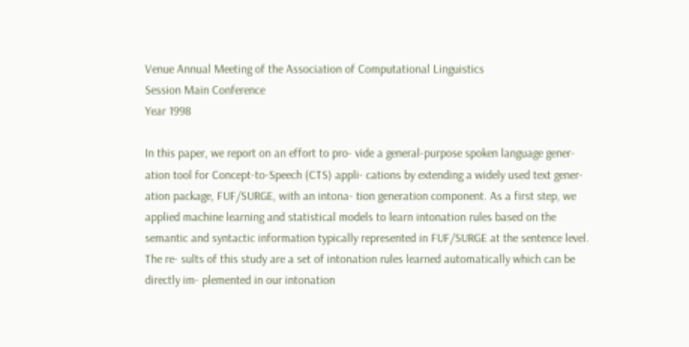Venue Annual Meeting of the Association of Computational Linguistics
Session Main Conference
Year 1998

In this paper, we report on an effort to pro- vide a general-purpose spoken language gener- ation tool for Concept-to-Speech (CTS) appli- cations by extending a widely used text gener- ation package, FUF/SURGE, with an intona- tion generation component. As a first step, we applied machine learning and statistical models to learn intonation rules based on the semantic and syntactic information typically represented in FUF/SURGE at the sentence level. The re- sults of this study are a set of intonation rules learned automatically which can be directly im- plemented in our intonation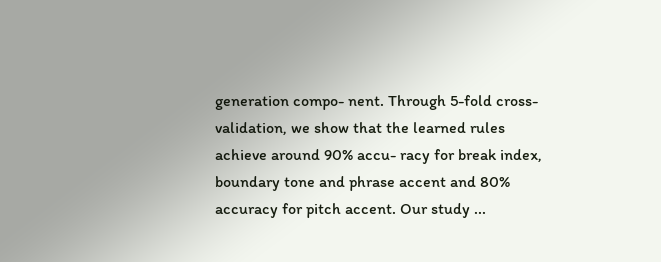generation compo- nent. Through 5-fold cross-validation, we show that the learned rules achieve around 90% accu- racy for break index, boundary tone and phrase accent and 80% accuracy for pitch accent. Our study ...